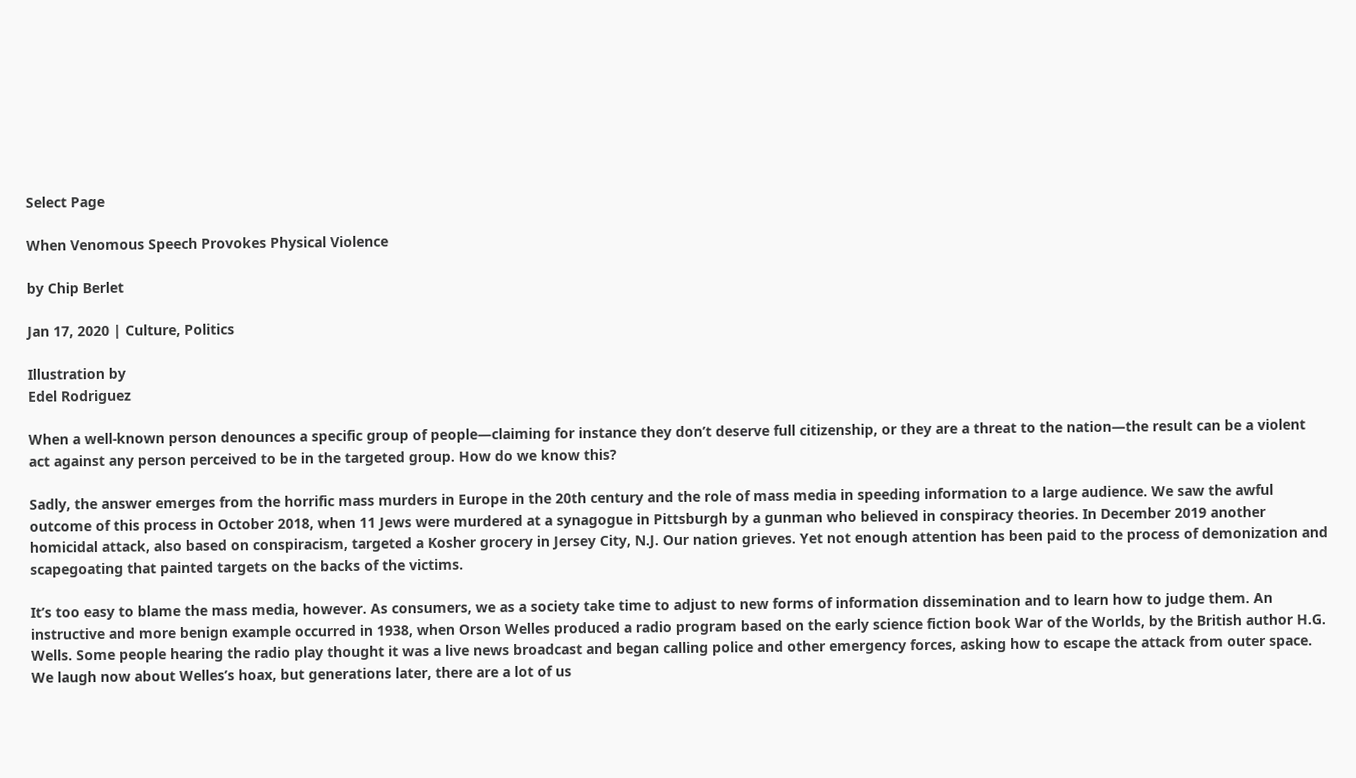Select Page

When Venomous Speech Provokes Physical Violence

by Chip Berlet

Jan 17, 2020 | Culture, Politics

Illustration by
Edel Rodriguez

When a well-known person denounces a specific group of people—claiming for instance they don’t deserve full citizenship, or they are a threat to the nation—the result can be a violent act against any person perceived to be in the targeted group. How do we know this?

Sadly, the answer emerges from the horrific mass murders in Europe in the 20th century and the role of mass media in speeding information to a large audience. We saw the awful outcome of this process in October 2018, when 11 Jews were murdered at a synagogue in Pittsburgh by a gunman who believed in conspiracy theories. In December 2019 another homicidal attack, also based on conspiracism, targeted a Kosher grocery in Jersey City, N.J. Our nation grieves. Yet not enough attention has been paid to the process of demonization and scapegoating that painted targets on the backs of the victims.

It’s too easy to blame the mass media, however. As consumers, we as a society take time to adjust to new forms of information dissemination and to learn how to judge them. An instructive and more benign example occurred in 1938, when Orson Welles produced a radio program based on the early science fiction book War of the Worlds, by the British author H.G. Wells. Some people hearing the radio play thought it was a live news broadcast and began calling police and other emergency forces, asking how to escape the attack from outer space. We laugh now about Welles’s hoax, but generations later, there are a lot of us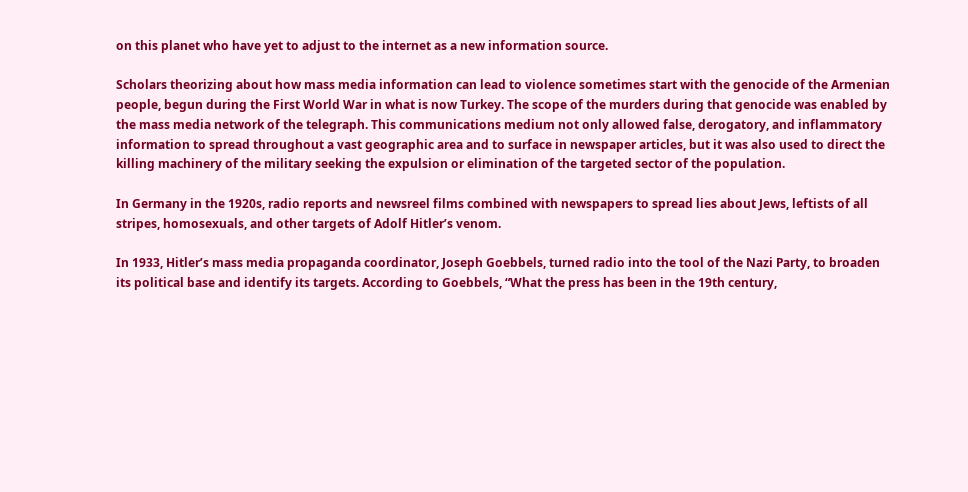on this planet who have yet to adjust to the internet as a new information source.

Scholars theorizing about how mass media information can lead to violence sometimes start with the genocide of the Armenian people, begun during the First World War in what is now Turkey. The scope of the murders during that genocide was enabled by the mass media network of the telegraph. This communications medium not only allowed false, derogatory, and inflammatory information to spread throughout a vast geographic area and to surface in newspaper articles, but it was also used to direct the killing machinery of the military seeking the expulsion or elimination of the targeted sector of the population.

In Germany in the 1920s, radio reports and newsreel films combined with newspapers to spread lies about Jews, leftists of all stripes, homosexuals, and other targets of Adolf Hitler’s venom.

In 1933, Hitler’s mass media propaganda coordinator, Joseph Goebbels, turned radio into the tool of the Nazi Party, to broaden its political base and identify its targets. According to Goebbels, “What the press has been in the 19th century,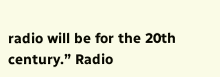radio will be for the 20th century.” Radio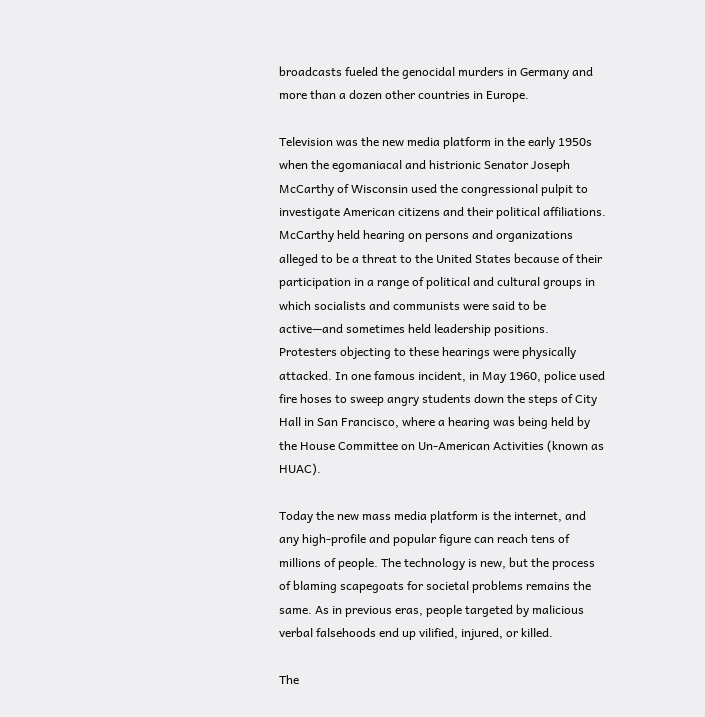broadcasts fueled the genocidal murders in Germany and more than a dozen other countries in Europe.

Television was the new media platform in the early 1950s when the egomaniacal and histrionic Senator Joseph McCarthy of Wisconsin used the congressional pulpit to investigate American citizens and their political affiliations. McCarthy held hearing on persons and organizations alleged to be a threat to the United States because of their participation in a range of political and cultural groups in which socialists and communists were said to be active—and sometimes held leadership positions. Protesters objecting to these hearings were physically attacked. In one famous incident, in May 1960, police used fire hoses to sweep angry students down the steps of City Hall in San Francisco, where a hearing was being held by the House Committee on Un-American Activities (known as HUAC).

Today the new mass media platform is the internet, and any high-profile and popular figure can reach tens of millions of people. The technology is new, but the process of blaming scapegoats for societal problems remains the same. As in previous eras, people targeted by malicious verbal falsehoods end up vilified, injured, or killed.

The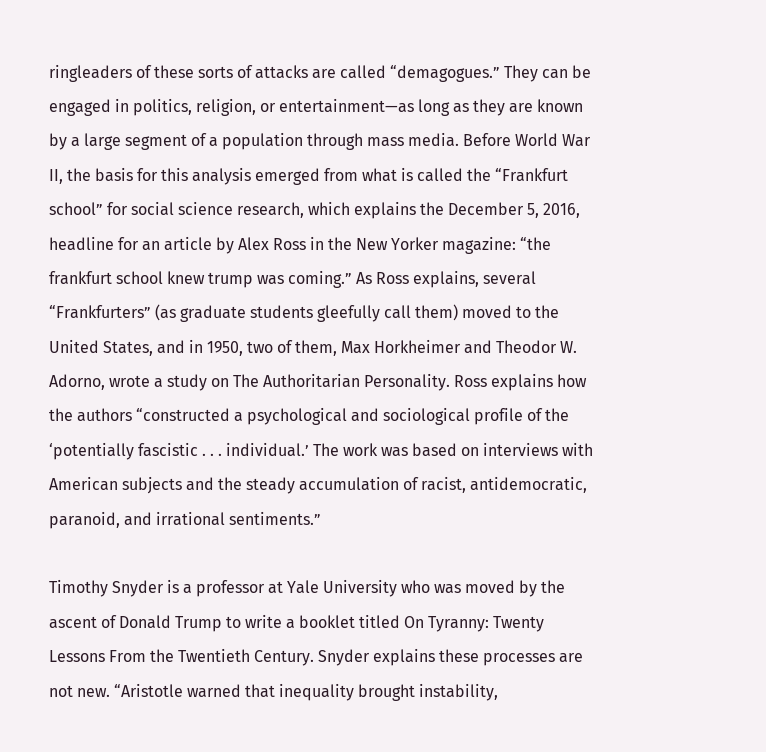ringleaders of these sorts of attacks are called “demagogues.” They can be engaged in politics, religion, or entertainment—as long as they are known by a large segment of a population through mass media. Before World War II, the basis for this analysis emerged from what is called the “Frankfurt school” for social science research, which explains the December 5, 2016, headline for an article by Alex Ross in the New Yorker magazine: “the frankfurt school knew trump was coming.” As Ross explains, several “Frankfurters” (as graduate students gleefully call them) moved to the United States, and in 1950, two of them, Max Horkheimer and Theodor W. Adorno, wrote a study on The Authoritarian Personality. Ross explains how the authors “constructed a psychological and sociological profile of the ‘potentially fascistic . . . individual.’ The work was based on interviews with American subjects and the steady accumulation of racist, antidemocratic, paranoid, and irrational sentiments.”

Timothy Snyder is a professor at Yale University who was moved by the ascent of Donald Trump to write a booklet titled On Tyranny: Twenty Lessons From the Twentieth Century. Snyder explains these processes are not new. “Aristotle warned that inequality brought instability,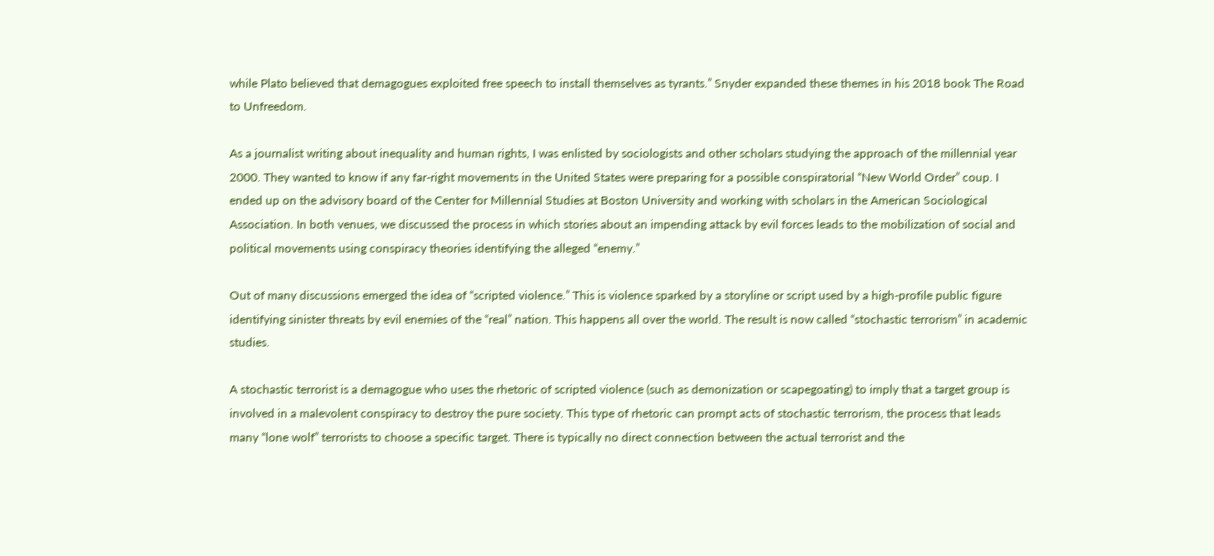while Plato believed that demagogues exploited free speech to install themselves as tyrants.” Snyder expanded these themes in his 2018 book The Road to Unfreedom.

As a journalist writing about inequality and human rights, I was enlisted by sociologists and other scholars studying the approach of the millennial year 2000. They wanted to know if any far-right movements in the United States were preparing for a possible conspiratorial “New World Order” coup. I ended up on the advisory board of the Center for Millennial Studies at Boston University and working with scholars in the American Sociological Association. In both venues, we discussed the process in which stories about an impending attack by evil forces leads to the mobilization of social and political movements using conspiracy theories identifying the alleged “enemy.”

Out of many discussions emerged the idea of “scripted violence.” This is violence sparked by a storyline or script used by a high-profile public figure identifying sinister threats by evil enemies of the “real” nation. This happens all over the world. The result is now called “stochastic terrorism” in academic studies.

A stochastic terrorist is a demagogue who uses the rhetoric of scripted violence (such as demonization or scapegoating) to imply that a target group is involved in a malevolent conspiracy to destroy the pure society. This type of rhetoric can prompt acts of stochastic terrorism, the process that leads many “lone wolf” terrorists to choose a specific target. There is typically no direct connection between the actual terrorist and the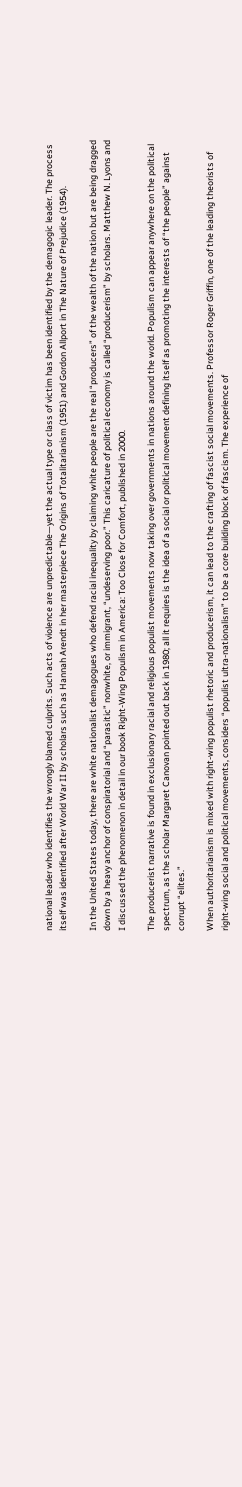national leader who identifies the wrongly blamed culprits. Such acts of violence are unpredictable—yet the actual type or class of victim has been identified by the demagogic leader. The process itself was identified after World War II by scholars such as Hannah Arendt in her masterpiece The Origins of Totalitarianism (1951) and Gordon Allport in The Nature of Prejudice (1954).

In the United States today, there are white nationalist demagogues who defend racial inequality by claiming white people are the real “producers” of the wealth of the nation but are being dragged down by a heavy anchor of conspiratorial and “parasitic” nonwhite, or immigrant, “undeserving poor.” This caricature of political economy is called “producerism” by scholars. Matthew N. Lyons and I discussed the phenomenon in detail in our book Right-Wing Populism in America: Too Close for Comfort, published in 2000.

The producerist narrative is found in exclusionary racial and religious populist movements now taking over governments in nations around the world. Populism can appear anywhere on the political spectrum, as the scholar Margaret Canovan pointed out back in 1980; all it requires is the idea of a social or political movement defining itself as promoting the interests of “the people” against corrupt “elites.”

When authoritarianism is mixed with right-wing populist rhetoric and producerism, it can lead to the crafting of fascist social movements. Professor Roger Griffin, one of the leading theorists of right-wing social and political movements, considers “populist ultra-nationalism” to be a core building block of fascism. The experience of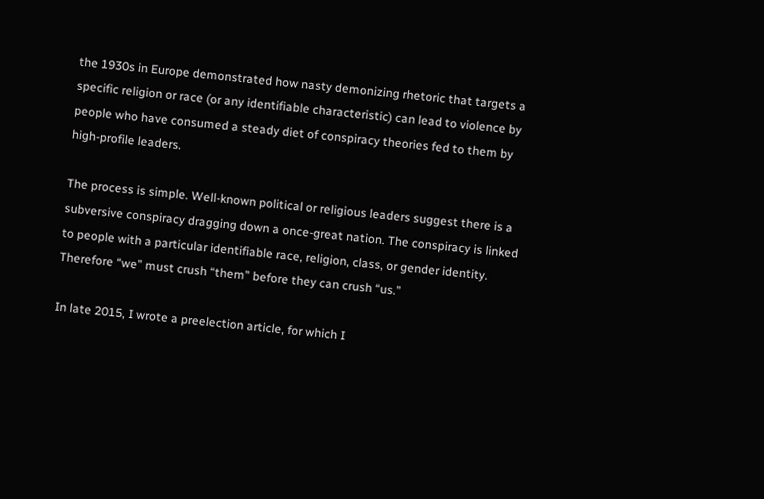the 1930s in Europe demonstrated how nasty demonizing rhetoric that targets a specific religion or race (or any identifiable characteristic) can lead to violence by people who have consumed a steady diet of conspiracy theories fed to them by high-profile leaders.

The process is simple. Well-known political or religious leaders suggest there is a subversive conspiracy dragging down a once-great nation. The conspiracy is linked to people with a particular identifiable race, religion, class, or gender identity. Therefore “we” must crush “them” before they can crush “us.”

In late 2015, I wrote a preelection article, for which I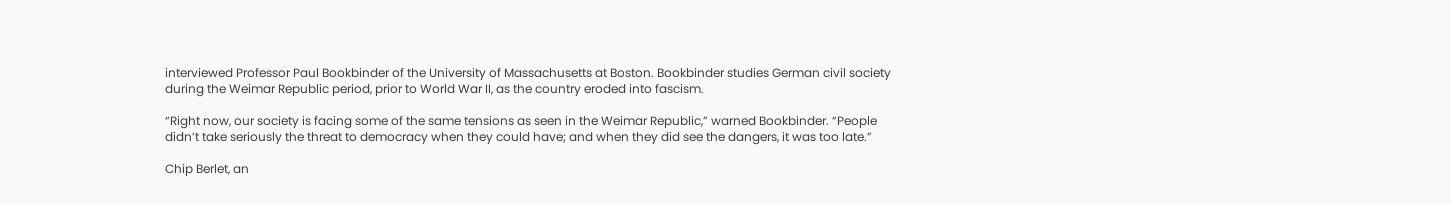interviewed Professor Paul Bookbinder of the University of Massachusetts at Boston. Bookbinder studies German civil society during the Weimar Republic period, prior to World War II, as the country eroded into fascism.

“Right now, our society is facing some of the same tensions as seen in the Weimar Republic,” warned Bookbinder. “People didn’t take seriously the threat to democracy when they could have; and when they did see the dangers, it was too late.”

Chip Berlet, an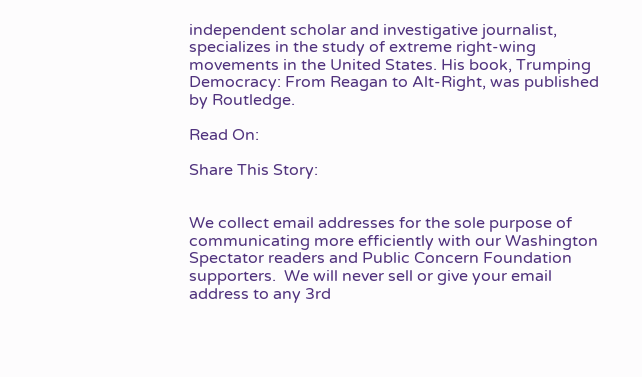independent scholar and investigative journalist, specializes in the study of extreme right-wing movements in the United States. His book, Trumping Democracy: From Reagan to Alt-Right, was published by Routledge.

Read On:

Share This Story:


We collect email addresses for the sole purpose of communicating more efficiently with our Washington Spectator readers and Public Concern Foundation supporters.  We will never sell or give your email address to any 3rd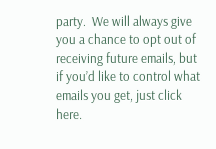party.  We will always give you a chance to opt out of receiving future emails, but if you’d like to control what emails you get, just click here.